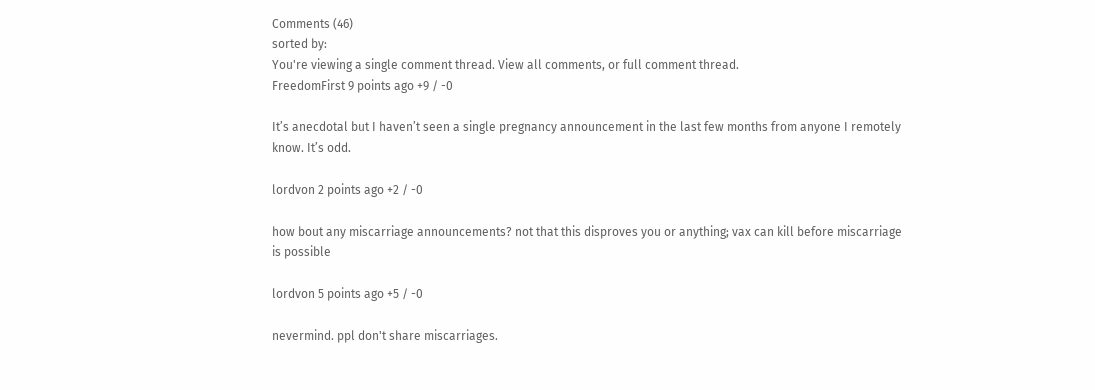Comments (46)
sorted by:
You're viewing a single comment thread. View all comments, or full comment thread.
FreedomFirst 9 points ago +9 / -0

It’s anecdotal but I haven’t seen a single pregnancy announcement in the last few months from anyone I remotely know. It’s odd.

lordvon 2 points ago +2 / -0

how bout any miscarriage announcements? not that this disproves you or anything; vax can kill before miscarriage is possible

lordvon 5 points ago +5 / -0

nevermind. ppl don't share miscarriages.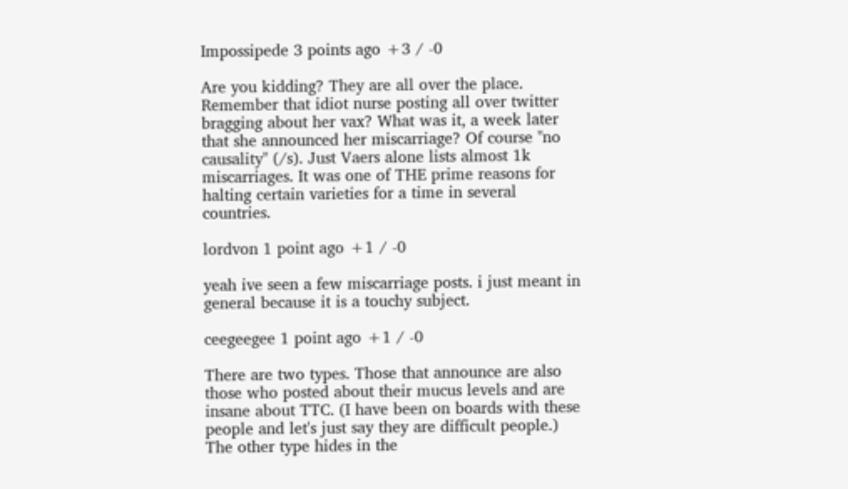Impossipede 3 points ago +3 / -0

Are you kidding? They are all over the place. Remember that idiot nurse posting all over twitter bragging about her vax? What was it, a week later that she announced her miscarriage? Of course "no causality" (/s). Just Vaers alone lists almost 1k miscarriages. It was one of THE prime reasons for halting certain varieties for a time in several countries.

lordvon 1 point ago +1 / -0

yeah ive seen a few miscarriage posts. i just meant in general because it is a touchy subject.

ceegeegee 1 point ago +1 / -0

There are two types. Those that announce are also those who posted about their mucus levels and are insane about TTC. (I have been on boards with these people and let's just say they are difficult people.) The other type hides in the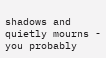shadows and quietly mourns - you probably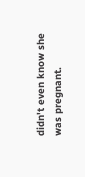didn't even know she was pregnant.